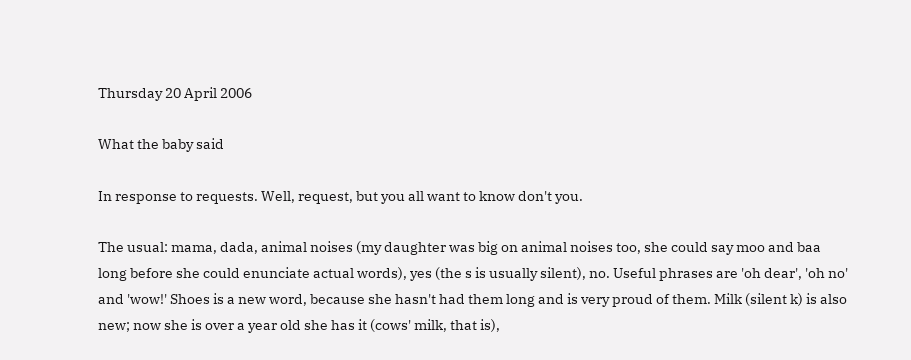Thursday 20 April 2006

What the baby said

In response to requests. Well, request, but you all want to know don't you.

The usual: mama, dada, animal noises (my daughter was big on animal noises too, she could say moo and baa long before she could enunciate actual words), yes (the s is usually silent), no. Useful phrases are 'oh dear', 'oh no' and 'wow!' Shoes is a new word, because she hasn't had them long and is very proud of them. Milk (silent k) is also new; now she is over a year old she has it (cows' milk, that is),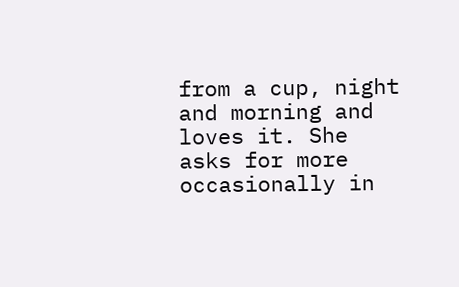from a cup, night and morning and loves it. She asks for more occasionally in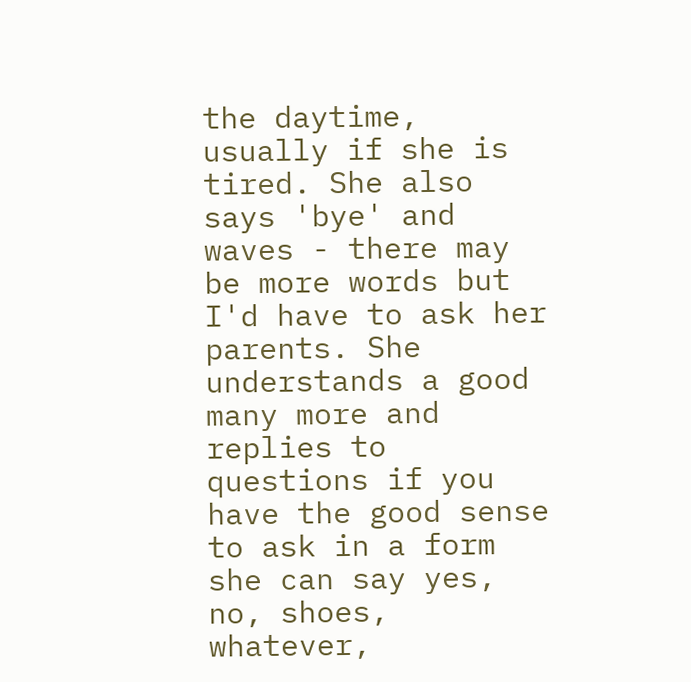the daytime, usually if she is tired. She also says 'bye' and waves - there may be more words but I'd have to ask her parents. She understands a good many more and replies to questions if you have the good sense to ask in a form she can say yes, no, shoes, whatever,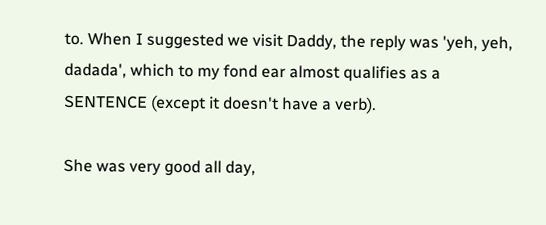to. When I suggested we visit Daddy, the reply was 'yeh, yeh, dadada', which to my fond ear almost qualifies as a SENTENCE (except it doesn't have a verb).

She was very good all day,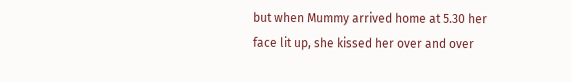but when Mummy arrived home at 5.30 her face lit up, she kissed her over and over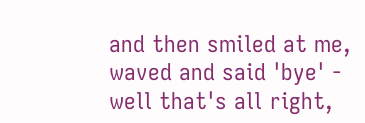and then smiled at me, waved and said 'bye' - well that's all right,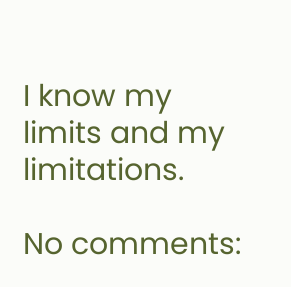I know my limits and my limitations.

No comments: